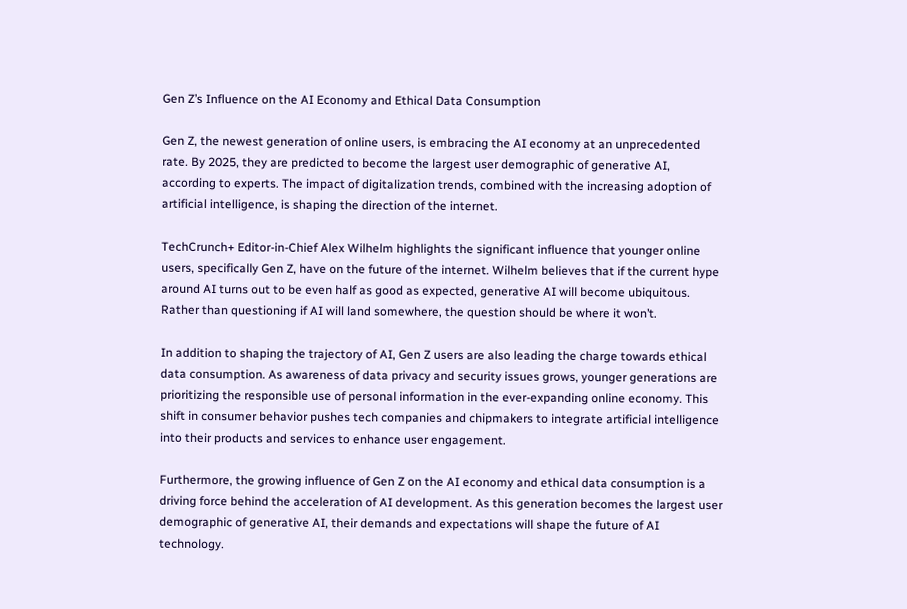Gen Z’s Influence on the AI Economy and Ethical Data Consumption

Gen Z, the newest generation of online users, is embracing the AI economy at an unprecedented rate. By 2025, they are predicted to become the largest user demographic of generative AI, according to experts. The impact of digitalization trends, combined with the increasing adoption of artificial intelligence, is shaping the direction of the internet.

TechCrunch+ Editor-in-Chief Alex Wilhelm highlights the significant influence that younger online users, specifically Gen Z, have on the future of the internet. Wilhelm believes that if the current hype around AI turns out to be even half as good as expected, generative AI will become ubiquitous. Rather than questioning if AI will land somewhere, the question should be where it won’t.

In addition to shaping the trajectory of AI, Gen Z users are also leading the charge towards ethical data consumption. As awareness of data privacy and security issues grows, younger generations are prioritizing the responsible use of personal information in the ever-expanding online economy. This shift in consumer behavior pushes tech companies and chipmakers to integrate artificial intelligence into their products and services to enhance user engagement.

Furthermore, the growing influence of Gen Z on the AI economy and ethical data consumption is a driving force behind the acceleration of AI development. As this generation becomes the largest user demographic of generative AI, their demands and expectations will shape the future of AI technology.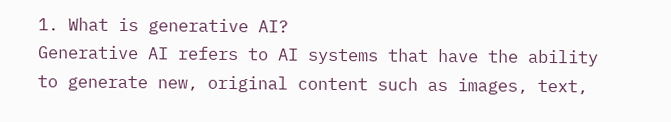1. What is generative AI?
Generative AI refers to AI systems that have the ability to generate new, original content such as images, text,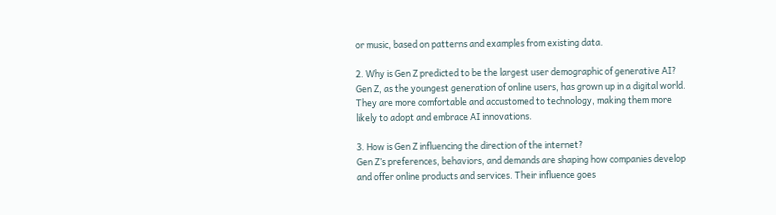or music, based on patterns and examples from existing data.

2. Why is Gen Z predicted to be the largest user demographic of generative AI?
Gen Z, as the youngest generation of online users, has grown up in a digital world. They are more comfortable and accustomed to technology, making them more likely to adopt and embrace AI innovations.

3. How is Gen Z influencing the direction of the internet?
Gen Z’s preferences, behaviors, and demands are shaping how companies develop and offer online products and services. Their influence goes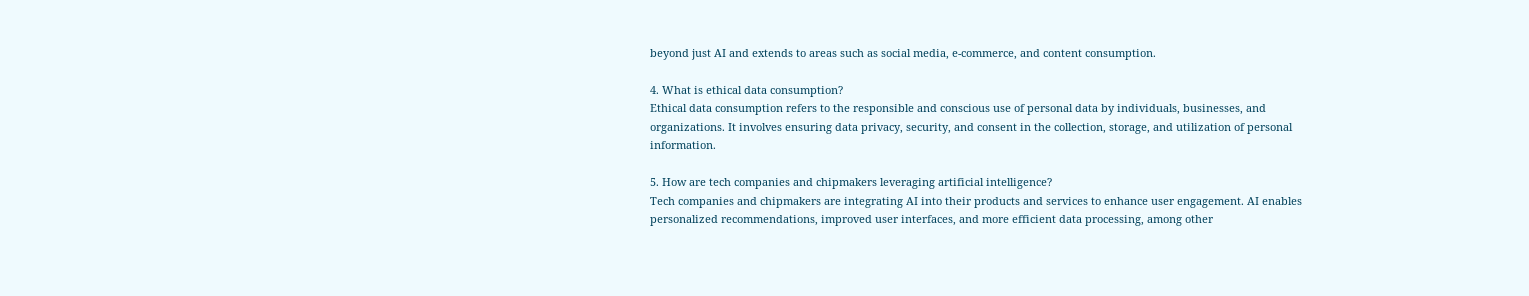beyond just AI and extends to areas such as social media, e-commerce, and content consumption.

4. What is ethical data consumption?
Ethical data consumption refers to the responsible and conscious use of personal data by individuals, businesses, and organizations. It involves ensuring data privacy, security, and consent in the collection, storage, and utilization of personal information.

5. How are tech companies and chipmakers leveraging artificial intelligence?
Tech companies and chipmakers are integrating AI into their products and services to enhance user engagement. AI enables personalized recommendations, improved user interfaces, and more efficient data processing, among other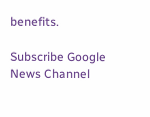benefits.

Subscribe Google News Channel